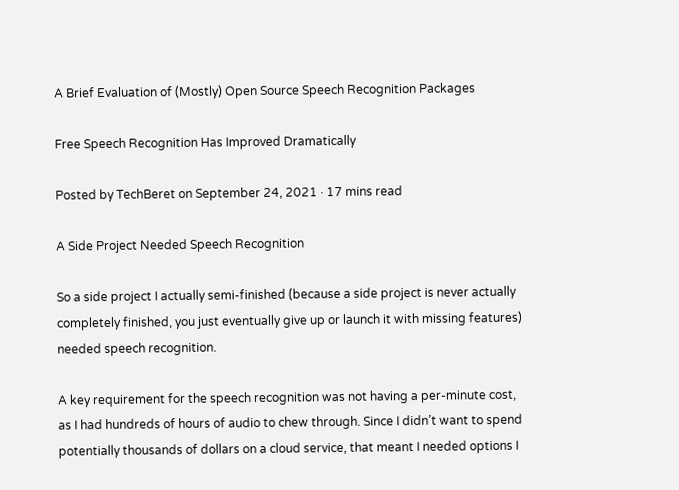A Brief Evaluation of (Mostly) Open Source Speech Recognition Packages

Free Speech Recognition Has Improved Dramatically

Posted by TechBeret on September 24, 2021 · 17 mins read

A Side Project Needed Speech Recognition

So a side project I actually semi-finished (because a side project is never actually completely finished, you just eventually give up or launch it with missing features) needed speech recognition.

A key requirement for the speech recognition was not having a per-minute cost, as I had hundreds of hours of audio to chew through. Since I didn’t want to spend potentially thousands of dollars on a cloud service, that meant I needed options I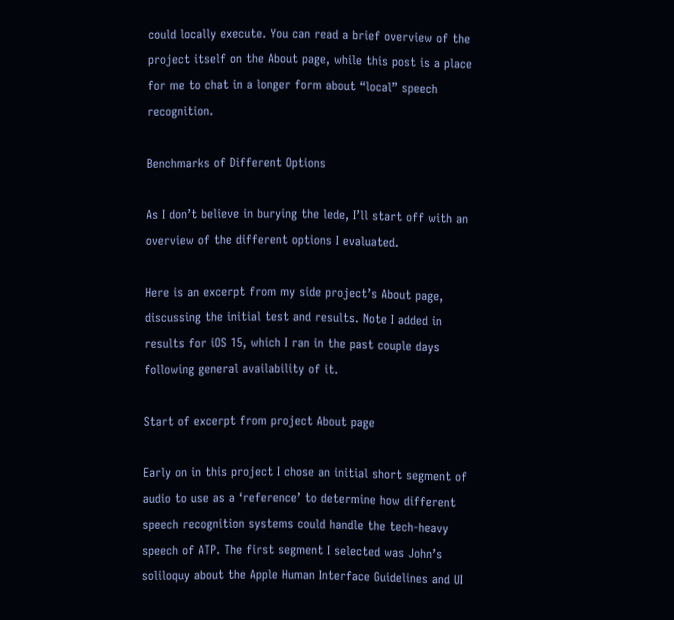could locally execute. You can read a brief overview of the project itself on the About page, while this post is a place for me to chat in a longer form about “local” speech recognition.

Benchmarks of Different Options

As I don’t believe in burying the lede, I’ll start off with an overview of the different options I evaluated.

Here is an excerpt from my side project’s About page, discussing the initial test and results. Note I added in results for iOS 15, which I ran in the past couple days following general availability of it.

Start of excerpt from project About page

Early on in this project I chose an initial short segment of audio to use as a ‘reference’ to determine how different speech recognition systems could handle the tech-heavy speech of ATP. The first segment I selected was John’s soliloquy about the Apple Human Interface Guidelines and UI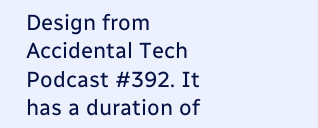Design from Accidental Tech Podcast #392. It has a duration of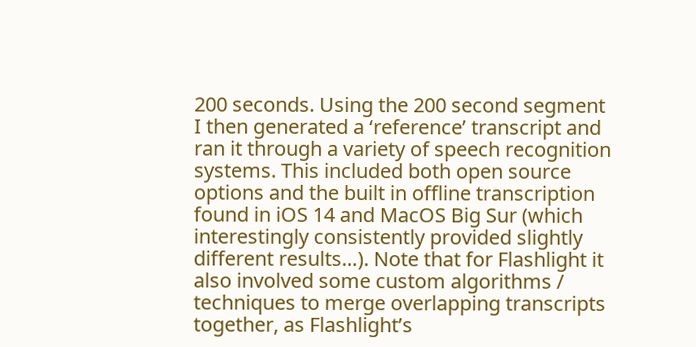200 seconds. Using the 200 second segment I then generated a ‘reference’ transcript and ran it through a variety of speech recognition systems. This included both open source options and the built in offline transcription found in iOS 14 and MacOS Big Sur (which interestingly consistently provided slightly different results…). Note that for Flashlight it also involved some custom algorithms / techniques to merge overlapping transcripts together, as Flashlight’s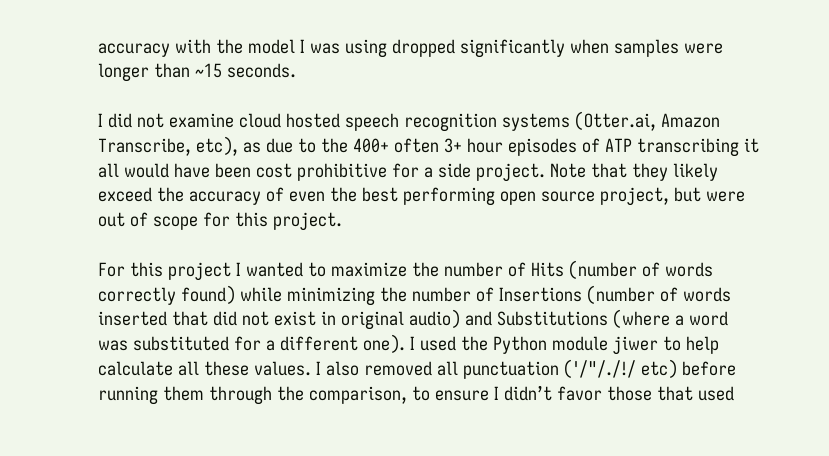accuracy with the model I was using dropped significantly when samples were longer than ~15 seconds.

I did not examine cloud hosted speech recognition systems (Otter.ai, Amazon Transcribe, etc), as due to the 400+ often 3+ hour episodes of ATP transcribing it all would have been cost prohibitive for a side project. Note that they likely exceed the accuracy of even the best performing open source project, but were out of scope for this project.

For this project I wanted to maximize the number of Hits (number of words correctly found) while minimizing the number of Insertions (number of words inserted that did not exist in original audio) and Substitutions (where a word was substituted for a different one). I used the Python module jiwer to help calculate all these values. I also removed all punctuation ('/"/./!/ etc) before running them through the comparison, to ensure I didn’t favor those that used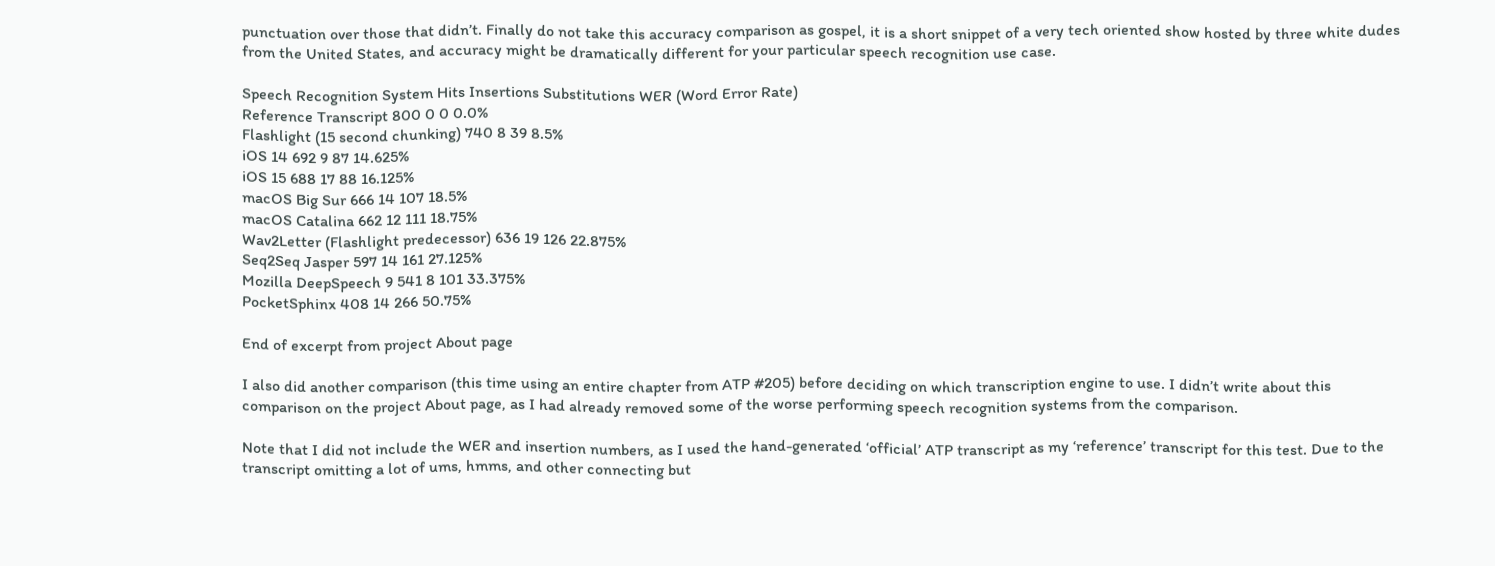punctuation over those that didn’t. Finally do not take this accuracy comparison as gospel, it is a short snippet of a very tech oriented show hosted by three white dudes from the United States, and accuracy might be dramatically different for your particular speech recognition use case.

Speech Recognition System Hits Insertions Substitutions WER (Word Error Rate)
Reference Transcript 800 0 0 0.0%
Flashlight (15 second chunking) 740 8 39 8.5%
iOS 14 692 9 87 14.625%
iOS 15 688 17 88 16.125%
macOS Big Sur 666 14 107 18.5%
macOS Catalina 662 12 111 18.75%
Wav2Letter (Flashlight predecessor) 636 19 126 22.875%
Seq2Seq Jasper 597 14 161 27.125%
Mozilla DeepSpeech 9 541 8 101 33.375%
PocketSphinx 408 14 266 50.75%

End of excerpt from project About page

I also did another comparison (this time using an entire chapter from ATP #205) before deciding on which transcription engine to use. I didn’t write about this comparison on the project About page, as I had already removed some of the worse performing speech recognition systems from the comparison.

Note that I did not include the WER and insertion numbers, as I used the hand-generated ‘official’ ATP transcript as my ‘reference’ transcript for this test. Due to the transcript omitting a lot of ums, hmms, and other connecting but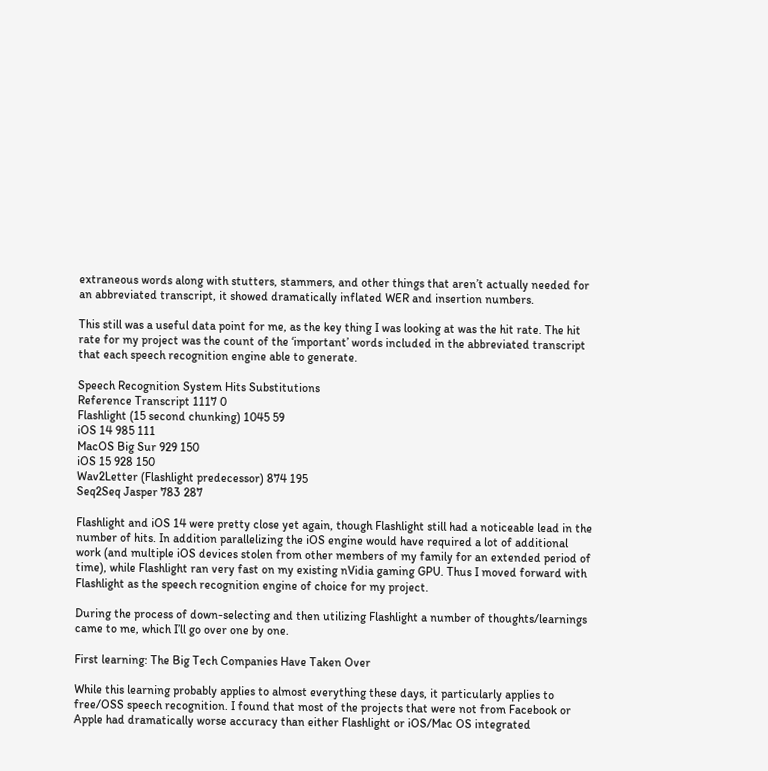extraneous words along with stutters, stammers, and other things that aren’t actually needed for an abbreviated transcript, it showed dramatically inflated WER and insertion numbers.

This still was a useful data point for me, as the key thing I was looking at was the hit rate. The hit rate for my project was the count of the ‘important’ words included in the abbreviated transcript that each speech recognition engine able to generate.

Speech Recognition System Hits Substitutions
Reference Transcript 1117 0
Flashlight (15 second chunking) 1045 59
iOS 14 985 111
MacOS Big Sur 929 150
iOS 15 928 150
Wav2Letter (Flashlight predecessor) 874 195
Seq2Seq Jasper 783 287

Flashlight and iOS 14 were pretty close yet again, though Flashlight still had a noticeable lead in the number of hits. In addition parallelizing the iOS engine would have required a lot of additional work (and multiple iOS devices stolen from other members of my family for an extended period of time), while Flashlight ran very fast on my existing nVidia gaming GPU. Thus I moved forward with Flashlight as the speech recognition engine of choice for my project.

During the process of down-selecting and then utilizing Flashlight a number of thoughts/learnings came to me, which I’ll go over one by one.

First learning: The Big Tech Companies Have Taken Over

While this learning probably applies to almost everything these days, it particularly applies to free/OSS speech recognition. I found that most of the projects that were not from Facebook or Apple had dramatically worse accuracy than either Flashlight or iOS/Mac OS integrated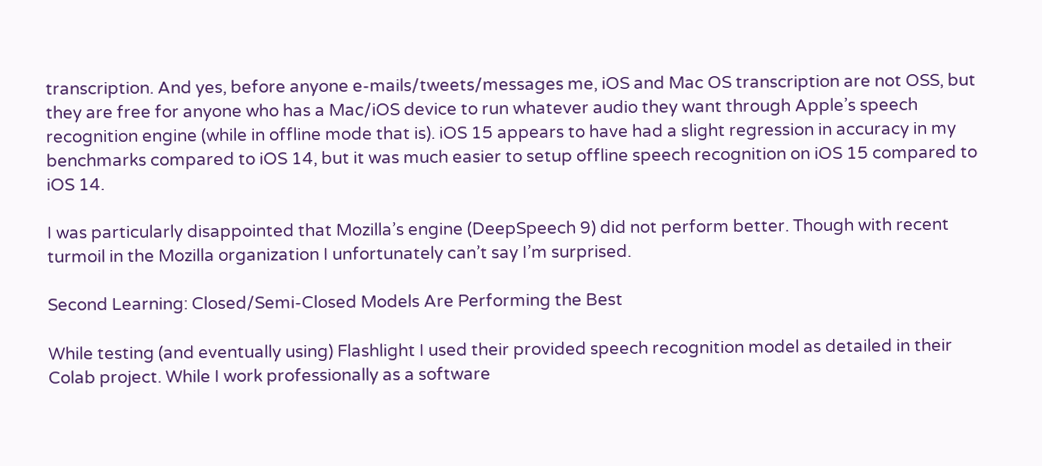transcription. And yes, before anyone e-mails/tweets/messages me, iOS and Mac OS transcription are not OSS, but they are free for anyone who has a Mac/iOS device to run whatever audio they want through Apple’s speech recognition engine (while in offline mode that is). iOS 15 appears to have had a slight regression in accuracy in my benchmarks compared to iOS 14, but it was much easier to setup offline speech recognition on iOS 15 compared to iOS 14.

I was particularly disappointed that Mozilla’s engine (DeepSpeech 9) did not perform better. Though with recent turmoil in the Mozilla organization I unfortunately can’t say I’m surprised.

Second Learning: Closed/Semi-Closed Models Are Performing the Best

While testing (and eventually using) Flashlight I used their provided speech recognition model as detailed in their Colab project. While I work professionally as a software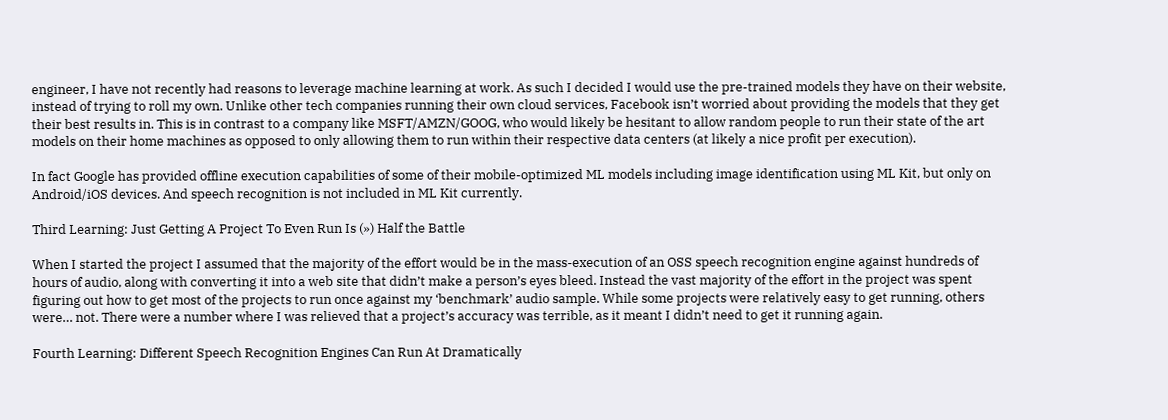engineer, I have not recently had reasons to leverage machine learning at work. As such I decided I would use the pre-trained models they have on their website, instead of trying to roll my own. Unlike other tech companies running their own cloud services, Facebook isn’t worried about providing the models that they get their best results in. This is in contrast to a company like MSFT/AMZN/GOOG, who would likely be hesitant to allow random people to run their state of the art models on their home machines as opposed to only allowing them to run within their respective data centers (at likely a nice profit per execution).

In fact Google has provided offline execution capabilities of some of their mobile-optimized ML models including image identification using ML Kit, but only on Android/iOS devices. And speech recognition is not included in ML Kit currently.

Third Learning: Just Getting A Project To Even Run Is (») Half the Battle

When I started the project I assumed that the majority of the effort would be in the mass-execution of an OSS speech recognition engine against hundreds of hours of audio, along with converting it into a web site that didn’t make a person’s eyes bleed. Instead the vast majority of the effort in the project was spent figuring out how to get most of the projects to run once against my ‘benchmark’ audio sample. While some projects were relatively easy to get running, others were… not. There were a number where I was relieved that a project’s accuracy was terrible, as it meant I didn’t need to get it running again.

Fourth Learning: Different Speech Recognition Engines Can Run At Dramatically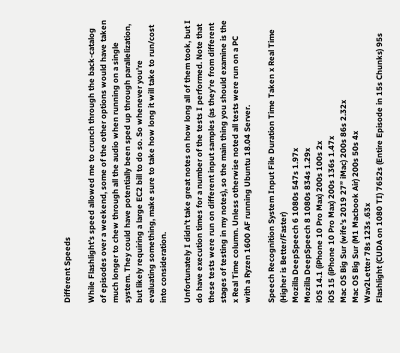Different Speeds

While Flashlight’s speed allowed me to crunch through the back-catalog of episodes over a weekend, some of the other options would have taken much longer to chew through all the audio when running on a single system. They could have potentially been sped up through parallelization, but likely requiring a large EC2 bill to do so. So whenever you’re evaluating something, make sure to take how long it will take to run/cost into consideration.

Unfortunately I didn’t take great notes on how long all of them took, but I do have execution times for a number of the tests I performed. Note that these tests were run on different input samples (as they’re from different stages of testing in my notes), so the main thing you should examine is the x Real Time column. Unless otherwise noted all tests were run on a PC with a Ryzen 1600 AF running Ubuntu 18.04 Server.

Speech Recognition System Input File Duration Time Taken x Real Time (Higher is Better/Faster)
Mozilla DeepSpeech 6 1080s 547s 1.97x
Mozilla DeepSpeech 8 1080s 834s 1.29x
iOS 14.1 (iPhone 10 Pro Max) 200s 100s 2x
iOS 15 (iPhone 10 Pro Max) 200s 136s 1.47x
Mac OS Big Sur (wife’s 2019 27” iMac) 200s 86s 2.32x
Mac OS Big Sur (M1 Macbook Air) 200s 50s 4x
Wav2Letter 78s 123s .63x
Flashlight (CUDA on 1080 TI) 7652s (Entire Episode in 15s Chunks) 95s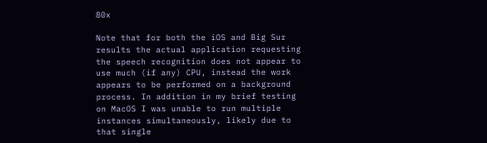80x

Note that for both the iOS and Big Sur results the actual application requesting the speech recognition does not appear to use much (if any) CPU, instead the work appears to be performed on a background process. In addition in my brief testing on MacOS I was unable to run multiple instances simultaneously, likely due to that single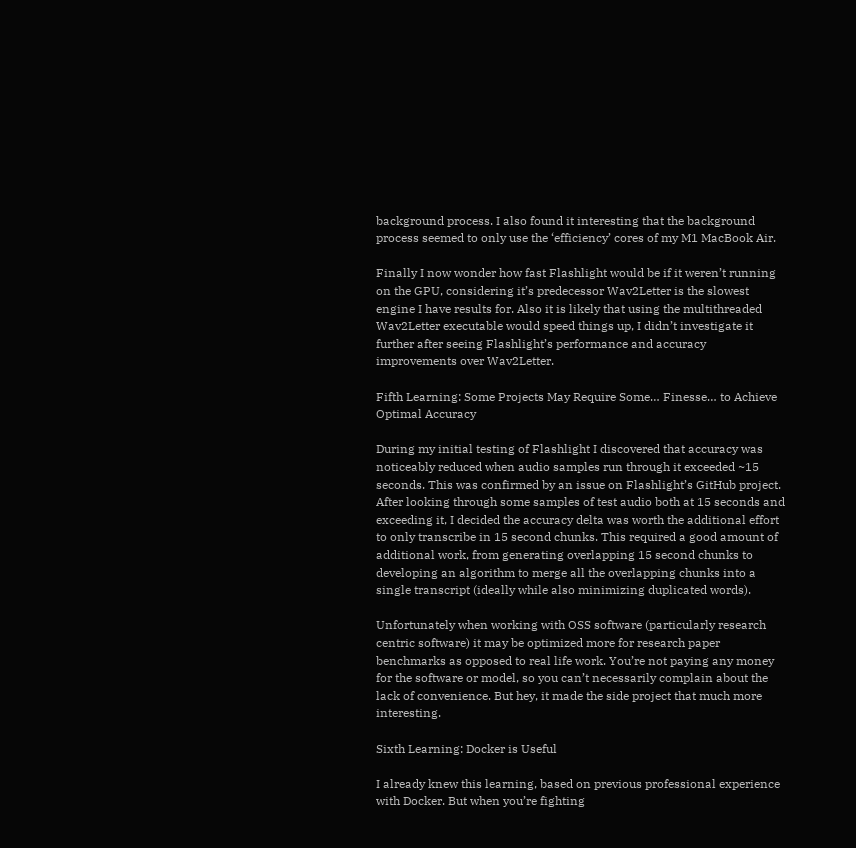background process. I also found it interesting that the background process seemed to only use the ‘efficiency’ cores of my M1 MacBook Air.

Finally I now wonder how fast Flashlight would be if it weren’t running on the GPU, considering it’s predecessor Wav2Letter is the slowest engine I have results for. Also it is likely that using the multithreaded Wav2Letter executable would speed things up, I didn’t investigate it further after seeing Flashlight’s performance and accuracy improvements over Wav2Letter.

Fifth Learning: Some Projects May Require Some… Finesse… to Achieve Optimal Accuracy

During my initial testing of Flashlight I discovered that accuracy was noticeably reduced when audio samples run through it exceeded ~15 seconds. This was confirmed by an issue on Flashlight’s GitHub project. After looking through some samples of test audio both at 15 seconds and exceeding it, I decided the accuracy delta was worth the additional effort to only transcribe in 15 second chunks. This required a good amount of additional work, from generating overlapping 15 second chunks to developing an algorithm to merge all the overlapping chunks into a single transcript (ideally while also minimizing duplicated words).

Unfortunately when working with OSS software (particularly research centric software) it may be optimized more for research paper benchmarks as opposed to real life work. You’re not paying any money for the software or model, so you can’t necessarily complain about the lack of convenience. But hey, it made the side project that much more interesting.

Sixth Learning: Docker is Useful

I already knew this learning, based on previous professional experience with Docker. But when you’re fighting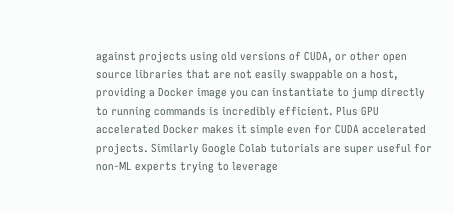against projects using old versions of CUDA, or other open source libraries that are not easily swappable on a host, providing a Docker image you can instantiate to jump directly to running commands is incredibly efficient. Plus GPU accelerated Docker makes it simple even for CUDA accelerated projects. Similarly Google Colab tutorials are super useful for non-ML experts trying to leverage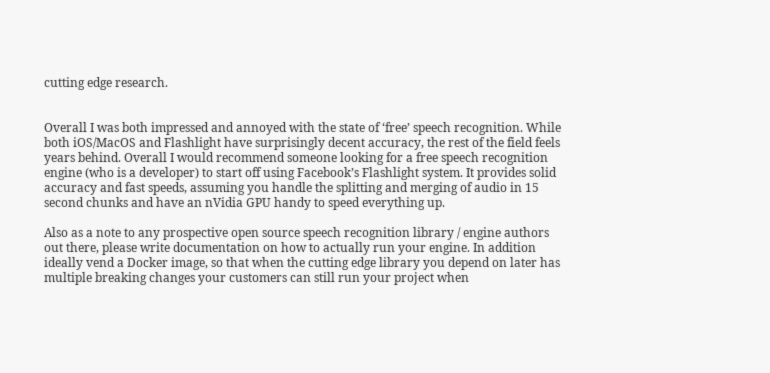cutting edge research.


Overall I was both impressed and annoyed with the state of ‘free’ speech recognition. While both iOS/MacOS and Flashlight have surprisingly decent accuracy, the rest of the field feels years behind. Overall I would recommend someone looking for a free speech recognition engine (who is a developer) to start off using Facebook’s Flashlight system. It provides solid accuracy and fast speeds, assuming you handle the splitting and merging of audio in 15 second chunks and have an nVidia GPU handy to speed everything up.

Also as a note to any prospective open source speech recognition library / engine authors out there, please write documentation on how to actually run your engine. In addition ideally vend a Docker image, so that when the cutting edge library you depend on later has multiple breaking changes your customers can still run your project when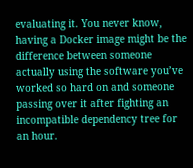evaluating it. You never know, having a Docker image might be the difference between someone actually using the software you’ve worked so hard on and someone passing over it after fighting an incompatible dependency tree for an hour.